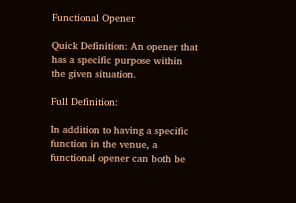Functional Opener

Quick Definition: An opener that has a specific purpose within the given situation.

Full Definition:

In addition to having a specific function in the venue, a functional opener can both be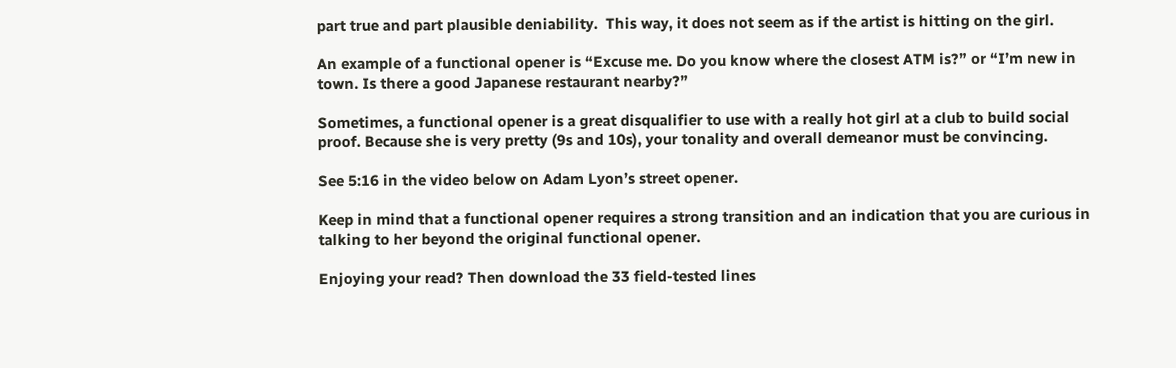part true and part plausible deniability.  This way, it does not seem as if the artist is hitting on the girl.

An example of a functional opener is “Excuse me. Do you know where the closest ATM is?” or “I’m new in town. Is there a good Japanese restaurant nearby?”

Sometimes, a functional opener is a great disqualifier to use with a really hot girl at a club to build social proof. Because she is very pretty (9s and 10s), your tonality and overall demeanor must be convincing.

See 5:16 in the video below on Adam Lyon’s street opener.

Keep in mind that a functional opener requires a strong transition and an indication that you are curious in talking to her beyond the original functional opener.

Enjoying your read? Then download the 33 field-tested lines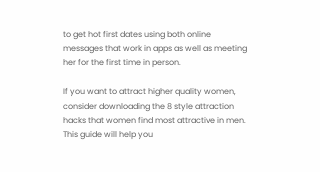to get hot first dates using both online messages that work in apps as well as meeting her for the first time in person.

If you want to attract higher quality women, consider downloading the 8 style attraction hacks that women find most attractive in men. This guide will help you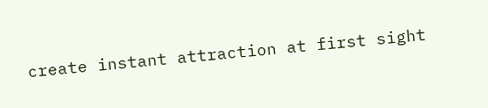create instant attraction at first sight